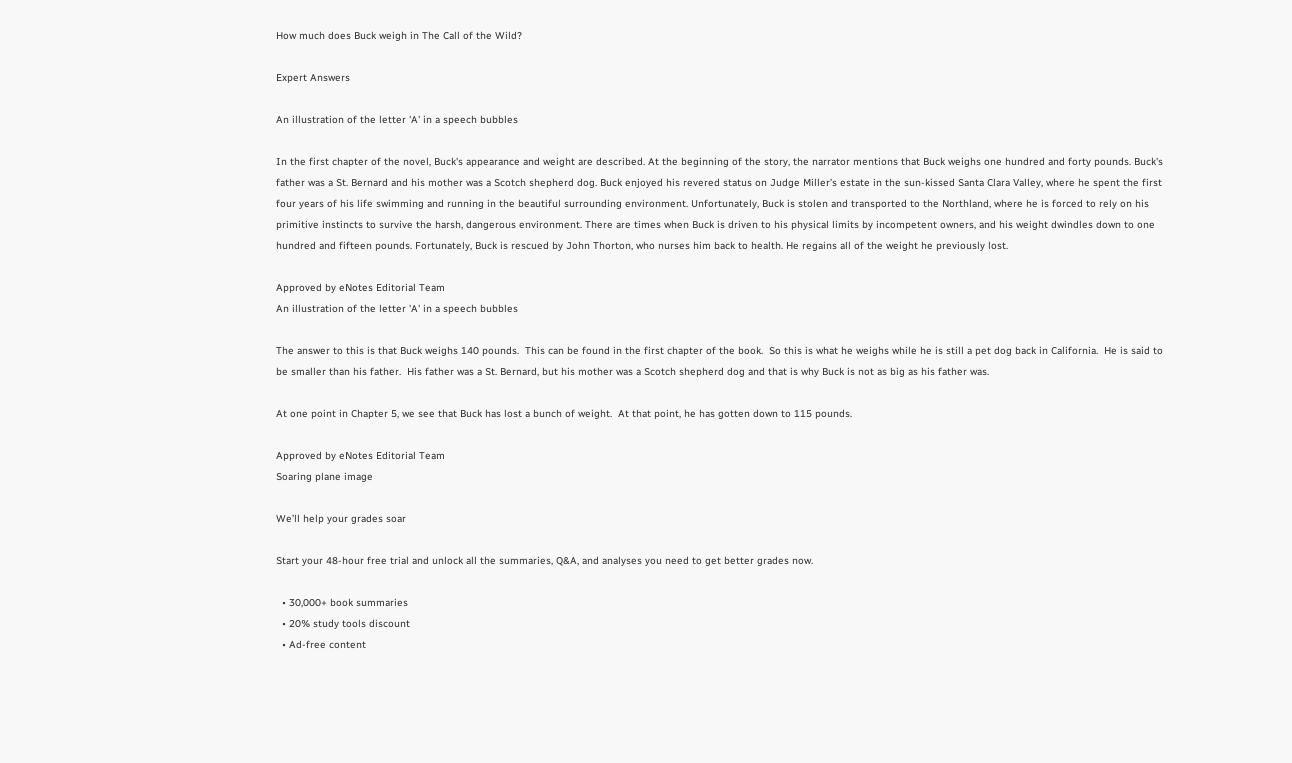How much does Buck weigh in The Call of the Wild?

Expert Answers

An illustration of the letter 'A' in a speech bubbles

In the first chapter of the novel, Buck's appearance and weight are described. At the beginning of the story, the narrator mentions that Buck weighs one hundred and forty pounds. Buck's father was a St. Bernard and his mother was a Scotch shepherd dog. Buck enjoyed his revered status on Judge Miller’s estate in the sun-kissed Santa Clara Valley, where he spent the first four years of his life swimming and running in the beautiful surrounding environment. Unfortunately, Buck is stolen and transported to the Northland, where he is forced to rely on his primitive instincts to survive the harsh, dangerous environment. There are times when Buck is driven to his physical limits by incompetent owners, and his weight dwindles down to one hundred and fifteen pounds. Fortunately, Buck is rescued by John Thorton, who nurses him back to health. He regains all of the weight he previously lost.

Approved by eNotes Editorial Team
An illustration of the letter 'A' in a speech bubbles

The answer to this is that Buck weighs 140 pounds.  This can be found in the first chapter of the book.  So this is what he weighs while he is still a pet dog back in California.  He is said to be smaller than his father.  His father was a St. Bernard, but his mother was a Scotch shepherd dog and that is why Buck is not as big as his father was.

At one point in Chapter 5, we see that Buck has lost a bunch of weight.  At that point, he has gotten down to 115 pounds.

Approved by eNotes Editorial Team
Soaring plane image

We’ll help your grades soar

Start your 48-hour free trial and unlock all the summaries, Q&A, and analyses you need to get better grades now.

  • 30,000+ book summaries
  • 20% study tools discount
  • Ad-free content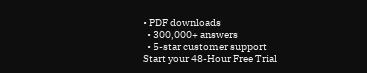• PDF downloads
  • 300,000+ answers
  • 5-star customer support
Start your 48-Hour Free Trial